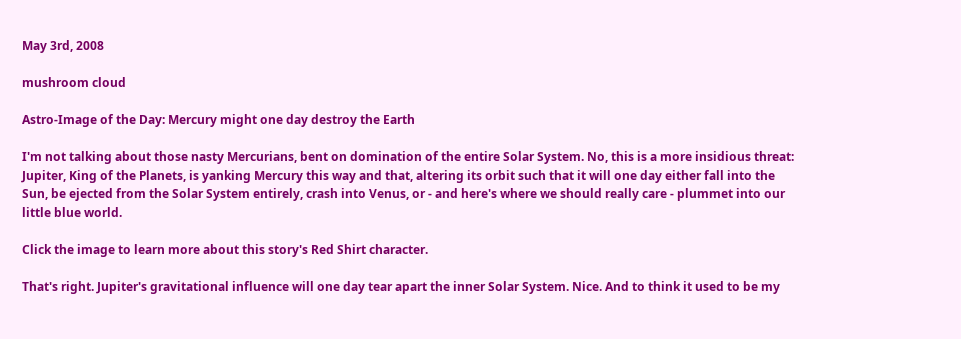May 3rd, 2008

mushroom cloud

Astro-Image of the Day: Mercury might one day destroy the Earth

I'm not talking about those nasty Mercurians, bent on domination of the entire Solar System. No, this is a more insidious threat: Jupiter, King of the Planets, is yanking Mercury this way and that, altering its orbit such that it will one day either fall into the Sun, be ejected from the Solar System entirely, crash into Venus, or - and here's where we should really care - plummet into our little blue world.

Click the image to learn more about this story's Red Shirt character.

That's right. Jupiter's gravitational influence will one day tear apart the inner Solar System. Nice. And to think it used to be my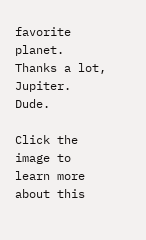favorite planet. Thanks a lot, Jupiter. Dude.

Click the image to learn more about this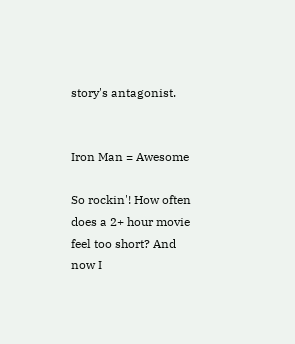story's antagonist.


Iron Man = Awesome

So rockin'! How often does a 2+ hour movie feel too short? And now I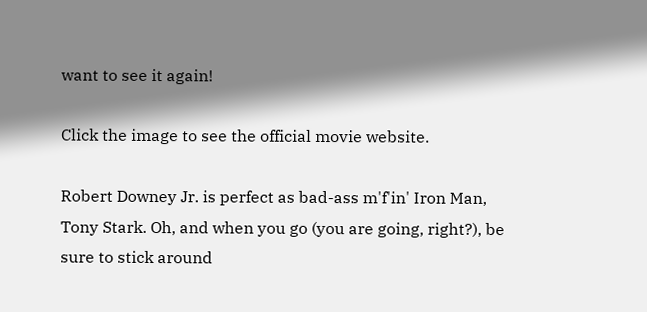want to see it again!

Click the image to see the official movie website.

Robert Downey Jr. is perfect as bad-ass m'f'in' Iron Man, Tony Stark. Oh, and when you go (you are going, right?), be sure to stick around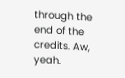through the end of the credits. Aw, yeah.